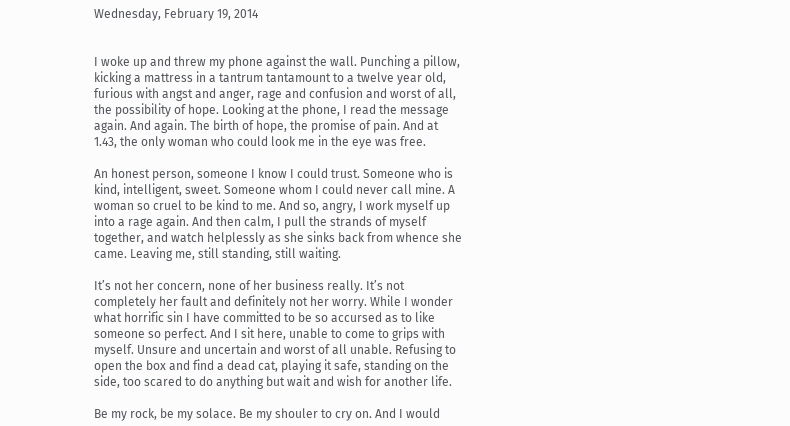Wednesday, February 19, 2014


I woke up and threw my phone against the wall. Punching a pillow, kicking a mattress in a tantrum tantamount to a twelve year old, furious with angst and anger, rage and confusion and worst of all, the possibility of hope. Looking at the phone, I read the message again. And again. The birth of hope, the promise of pain. And at 1.43, the only woman who could look me in the eye was free.

An honest person, someone I know I could trust. Someone who is kind, intelligent, sweet. Someone whom I could never call mine. A woman so cruel to be kind to me. And so, angry, I work myself up into a rage again. And then calm, I pull the strands of myself together, and watch helplessly as she sinks back from whence she came. Leaving me, still standing, still waiting.

It’s not her concern, none of her business really. It’s not completely her fault and definitely not her worry. While I wonder what horrific sin I have committed to be so accursed as to like someone so perfect. And I sit here, unable to come to grips with myself. Unsure and uncertain and worst of all unable. Refusing to open the box and find a dead cat, playing it safe, standing on the side, too scared to do anything but wait and wish for another life.

Be my rock, be my solace. Be my shouler to cry on. And I would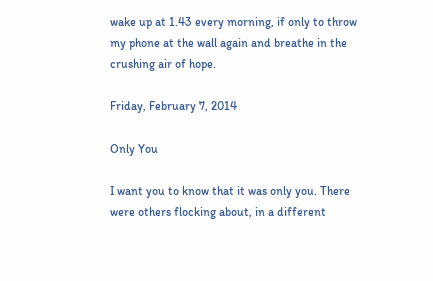wake up at 1.43 every morning, if only to throw my phone at the wall again and breathe in the crushing air of hope.

Friday, February 7, 2014

Only You

I want you to know that it was only you. There were others flocking about, in a different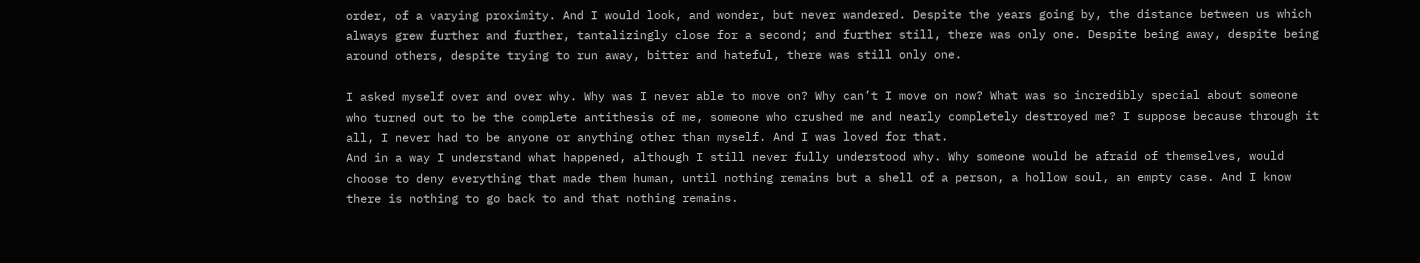order, of a varying proximity. And I would look, and wonder, but never wandered. Despite the years going by, the distance between us which always grew further and further, tantalizingly close for a second; and further still, there was only one. Despite being away, despite being around others, despite trying to run away, bitter and hateful, there was still only one.

I asked myself over and over why. Why was I never able to move on? Why can’t I move on now? What was so incredibly special about someone who turned out to be the complete antithesis of me, someone who crushed me and nearly completely destroyed me? I suppose because through it all, I never had to be anyone or anything other than myself. And I was loved for that.
And in a way I understand what happened, although I still never fully understood why. Why someone would be afraid of themselves, would choose to deny everything that made them human, until nothing remains but a shell of a person, a hollow soul, an empty case. And I know there is nothing to go back to and that nothing remains.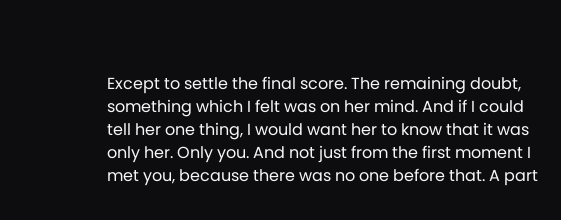Except to settle the final score. The remaining doubt, something which I felt was on her mind. And if I could tell her one thing, I would want her to know that it was only her. Only you. And not just from the first moment I met you, because there was no one before that. A part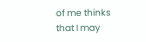of me thinks that I may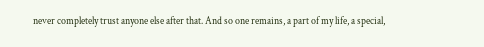never completely trust anyone else after that. And so one remains, a part of my life, a special,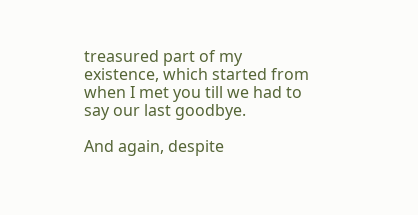treasured part of my existence, which started from when I met you till we had to say our last goodbye.

And again, despite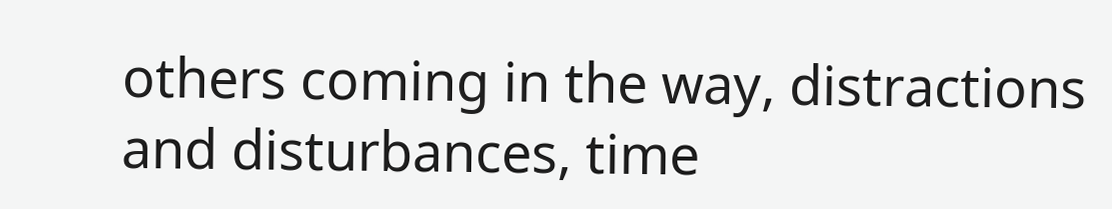others coming in the way, distractions and disturbances, time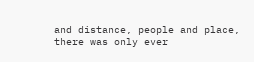and distance, people and place, there was only ever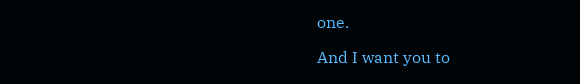one.

And I want you to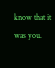know that it was you.